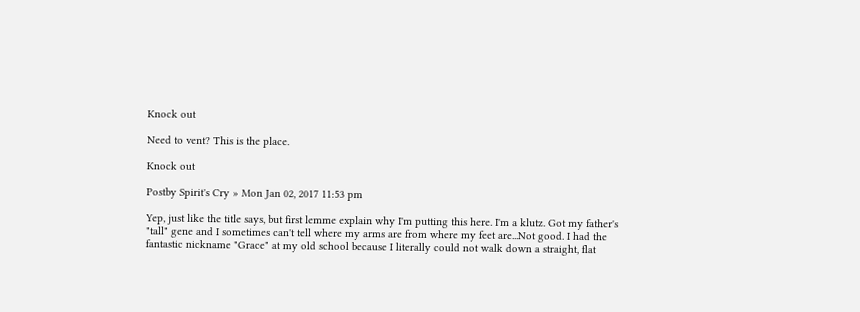Knock out

Need to vent? This is the place.

Knock out

Postby Spirit's Cry » Mon Jan 02, 2017 11:53 pm

Yep, just like the title says, but first lemme explain why I'm putting this here. I'm a klutz. Got my father's "tall" gene and I sometimes can't tell where my arms are from where my feet are...Not good. I had the fantastic nickname "Grace" at my old school because I literally could not walk down a straight, flat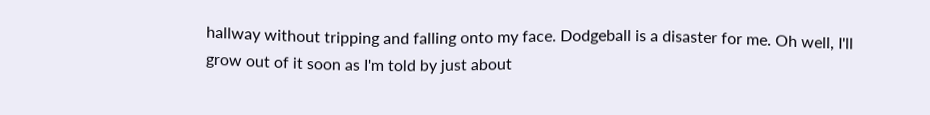hallway without tripping and falling onto my face. Dodgeball is a disaster for me. Oh well, I'll grow out of it soon as I'm told by just about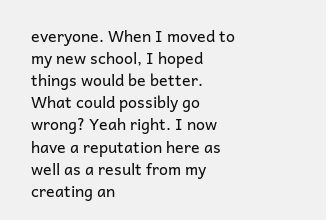everyone. When I moved to my new school, I hoped things would be better. What could possibly go wrong? Yeah right. I now have a reputation here as well as a result from my creating an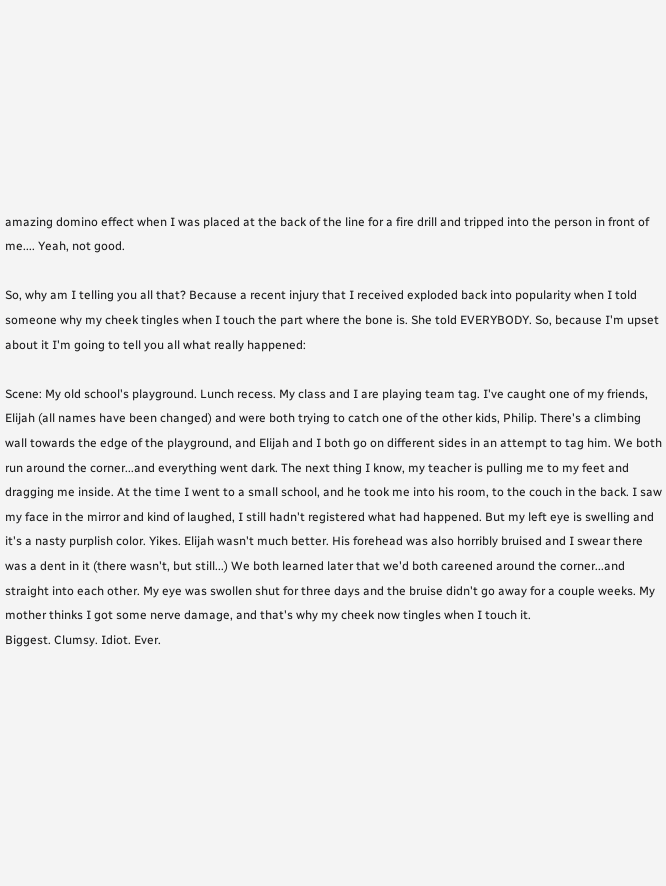amazing domino effect when I was placed at the back of the line for a fire drill and tripped into the person in front of me.... Yeah, not good.

So, why am I telling you all that? Because a recent injury that I received exploded back into popularity when I told someone why my cheek tingles when I touch the part where the bone is. She told EVERYBODY. So, because I'm upset about it I'm going to tell you all what really happened:

Scene: My old school's playground. Lunch recess. My class and I are playing team tag. I've caught one of my friends, Elijah (all names have been changed) and were both trying to catch one of the other kids, Philip. There's a climbing wall towards the edge of the playground, and Elijah and I both go on different sides in an attempt to tag him. We both run around the corner...and everything went dark. The next thing I know, my teacher is pulling me to my feet and dragging me inside. At the time I went to a small school, and he took me into his room, to the couch in the back. I saw my face in the mirror and kind of laughed, I still hadn't registered what had happened. But my left eye is swelling and it's a nasty purplish color. Yikes. Elijah wasn't much better. His forehead was also horribly bruised and I swear there was a dent in it (there wasn't, but still...) We both learned later that we'd both careened around the corner...and straight into each other. My eye was swollen shut for three days and the bruise didn't go away for a couple weeks. My mother thinks I got some nerve damage, and that's why my cheek now tingles when I touch it.
Biggest. Clumsy. Idiot. Ever.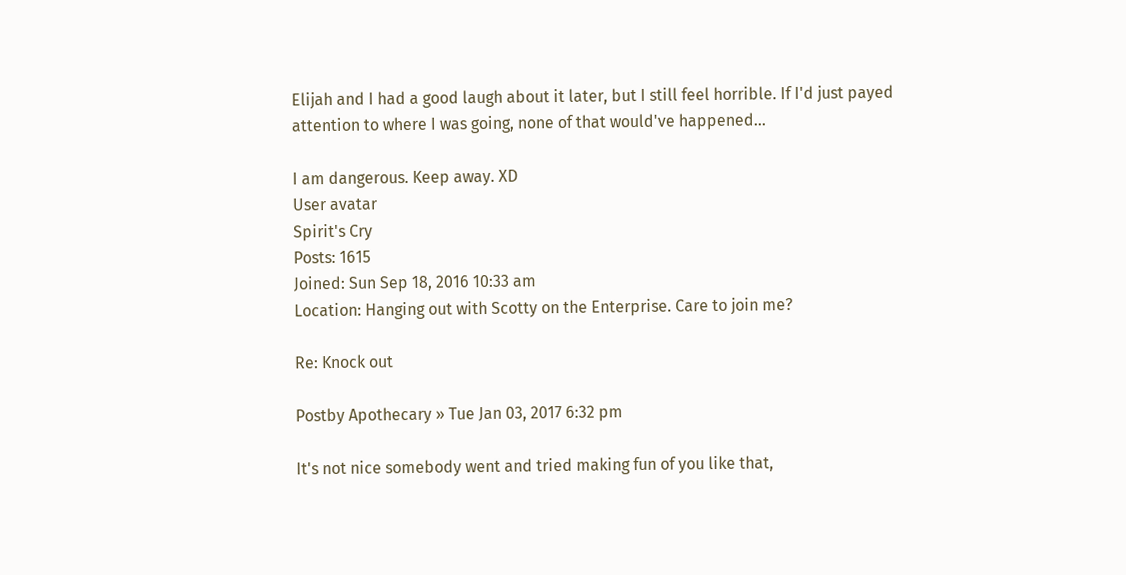Elijah and I had a good laugh about it later, but I still feel horrible. If I'd just payed attention to where I was going, none of that would've happened...

I am dangerous. Keep away. XD
User avatar
Spirit's Cry
Posts: 1615
Joined: Sun Sep 18, 2016 10:33 am
Location: Hanging out with Scotty on the Enterprise. Care to join me?

Re: Knock out

Postby Apothecary » Tue Jan 03, 2017 6:32 pm

It's not nice somebody went and tried making fun of you like that,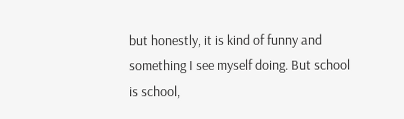but honestly, it is kind of funny and something I see myself doing. But school is school,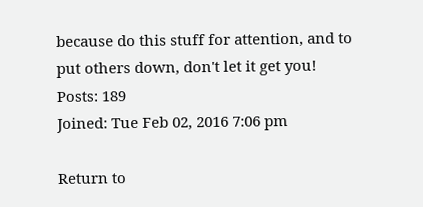because do this stuff for attention, and to put others down, don't let it get you!
Posts: 189
Joined: Tue Feb 02, 2016 7:06 pm

Return to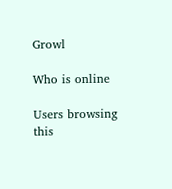Growl

Who is online

Users browsing this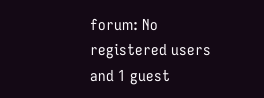forum: No registered users and 1 guest